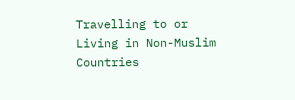Travelling to or Living in Non-Muslim Countries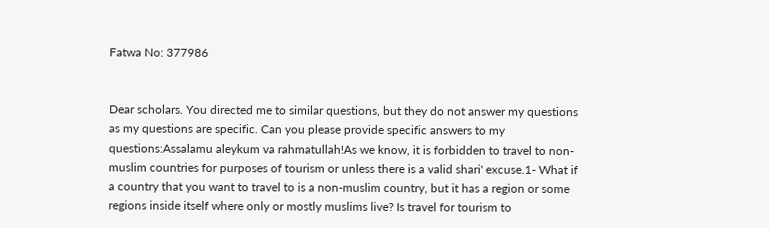Fatwa No: 377986


Dear scholars. You directed me to similar questions, but they do not answer my questions as my questions are specific. Can you please provide specific answers to my questions:Assalamu aleykum va rahmatullah!As we know, it is forbidden to travel to non-muslim countries for purposes of tourism or unless there is a valid shari' excuse.1- What if a country that you want to travel to is a non-muslim country, but it has a region or some regions inside itself where only or mostly muslims live? Is travel for tourism to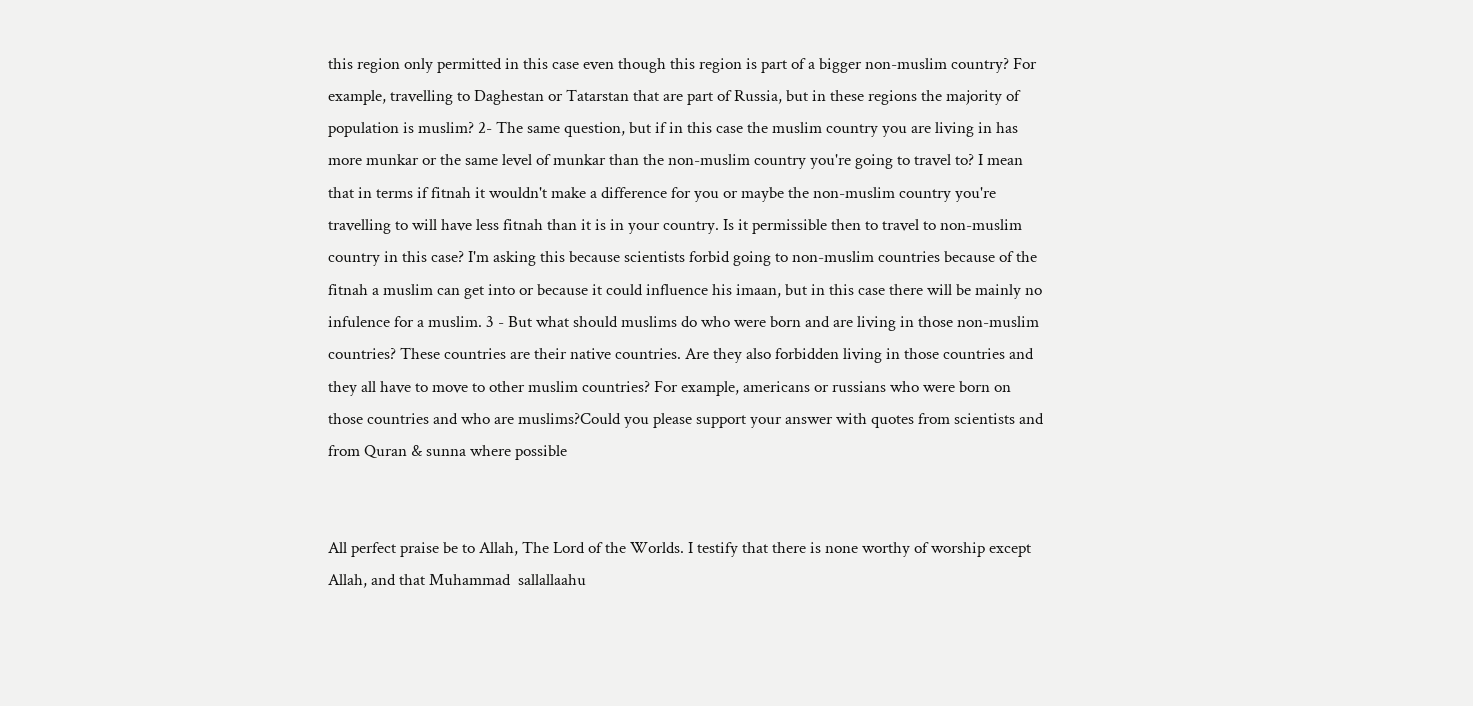this region only permitted in this case even though this region is part of a bigger non-muslim country? For example, travelling to Daghestan or Tatarstan that are part of Russia, but in these regions the majority of population is muslim? 2- The same question, but if in this case the muslim country you are living in has more munkar or the same level of munkar than the non-muslim country you're going to travel to? I mean that in terms if fitnah it wouldn't make a difference for you or maybe the non-muslim country you're travelling to will have less fitnah than it is in your country. Is it permissible then to travel to non-muslim country in this case? I'm asking this because scientists forbid going to non-muslim countries because of the fitnah a muslim can get into or because it could influence his imaan, but in this case there will be mainly no infulence for a muslim. 3 - But what should muslims do who were born and are living in those non-muslim countries? These countries are their native countries. Are they also forbidden living in those countries and they all have to move to other muslim countries? For example, americans or russians who were born on those countries and who are muslims?Could you please support your answer with quotes from scientists and from Quran & sunna where possible


All perfect praise be to Allah, The Lord of the Worlds. I testify that there is none worthy of worship except Allah, and that Muhammad  sallallaahu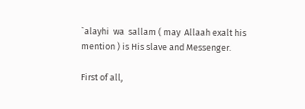`alayhi  wa  sallam ( may  Allaah exalt his mention ) is His slave and Messenger.

First of all,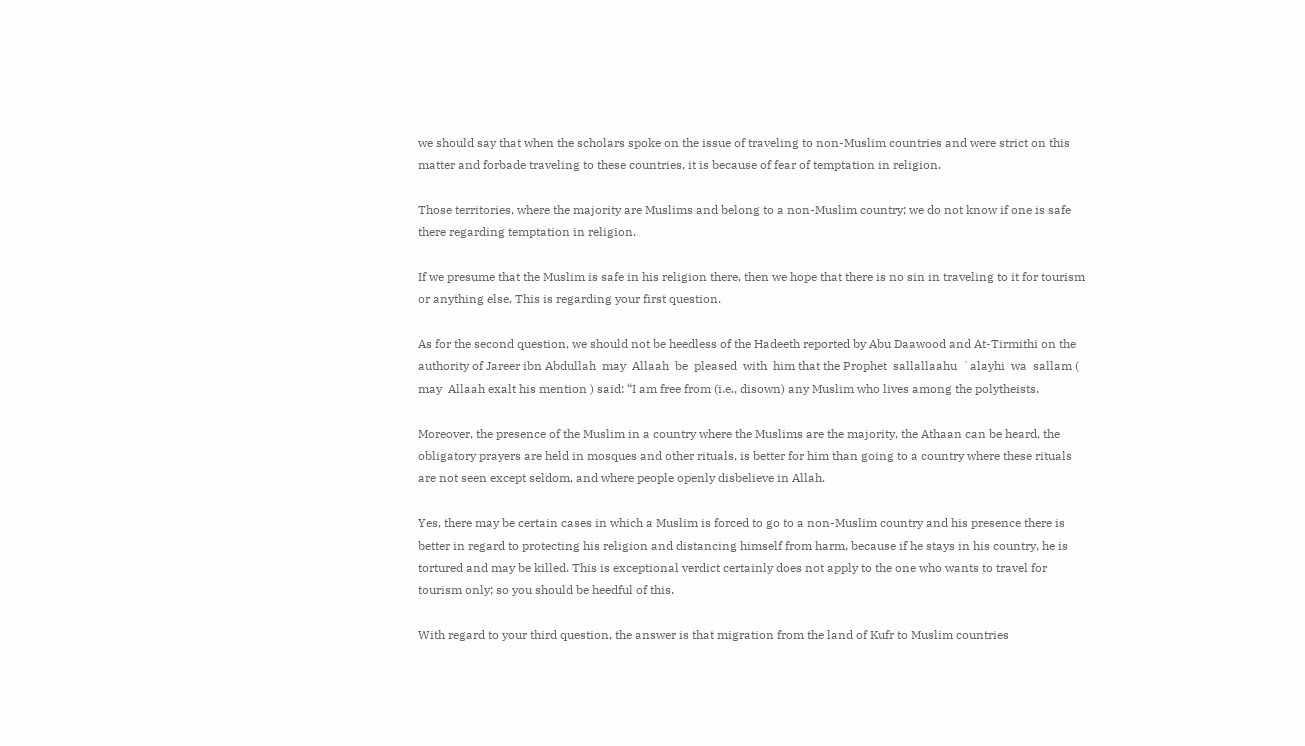we should say that when the scholars spoke on the issue of traveling to non-Muslim countries and were strict on this matter and forbade traveling to these countries, it is because of fear of temptation in religion.

Those territories, where the majority are Muslims and belong to a non-Muslim country; we do not know if one is safe there regarding temptation in religion.

If we presume that the Muslim is safe in his religion there, then we hope that there is no sin in traveling to it for tourism or anything else. This is regarding your first question.

As for the second question, we should not be heedless of the Hadeeth reported by Abu Daawood and At-Tirmithi on the authority of Jareer ibn Abdullah  may  Allaah  be  pleased  with  him that the Prophet  sallallaahu  `alayhi  wa  sallam ( may  Allaah exalt his mention ) said: “I am free from (i.e., disown) any Muslim who lives among the polytheists.

Moreover, the presence of the Muslim in a country where the Muslims are the majority, the Athaan can be heard, the obligatory prayers are held in mosques and other rituals, is better for him than going to a country where these rituals are not seen except seldom, and where people openly disbelieve in Allah.

Yes, there may be certain cases in which a Muslim is forced to go to a non-Muslim country and his presence there is better in regard to protecting his religion and distancing himself from harm, because if he stays in his country, he is tortured and may be killed. This is exceptional verdict certainly does not apply to the one who wants to travel for tourism only; so you should be heedful of this.

With regard to your third question, the answer is that migration from the land of Kufr to Muslim countries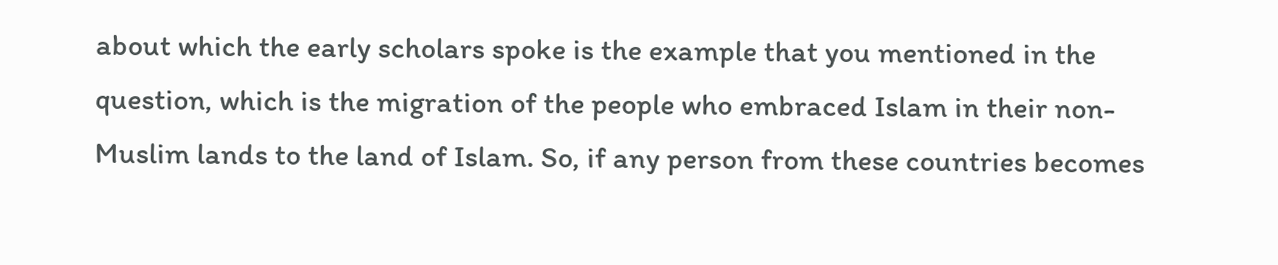about which the early scholars spoke is the example that you mentioned in the question, which is the migration of the people who embraced Islam in their non-Muslim lands to the land of Islam. So, if any person from these countries becomes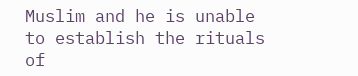Muslim and he is unable to establish the rituals of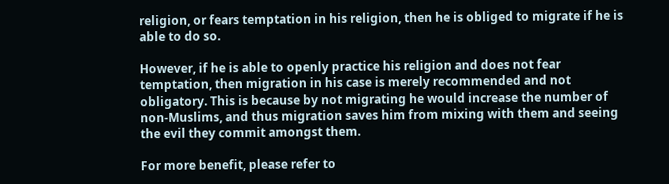religion, or fears temptation in his religion, then he is obliged to migrate if he is able to do so.

However, if he is able to openly practice his religion and does not fear temptation, then migration in his case is merely recommended and not obligatory. This is because by not migrating he would increase the number of non-Muslims, and thus migration saves him from mixing with them and seeing the evil they commit amongst them.

For more benefit, please refer to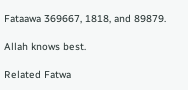Fataawa 369667, 1818, and 89879.

Allah knows best.

Related Fatwa